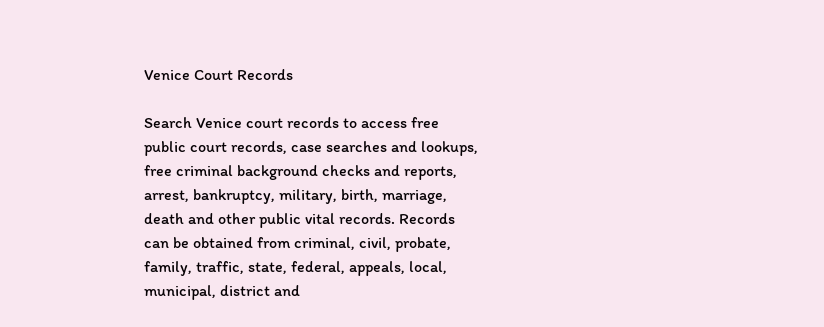Venice Court Records

Search Venice court records to access free public court records, case searches and lookups, free criminal background checks and reports, arrest, bankruptcy, military, birth, marriage, death and other public vital records. Records can be obtained from criminal, civil, probate, family, traffic, state, federal, appeals, local, municipal, district and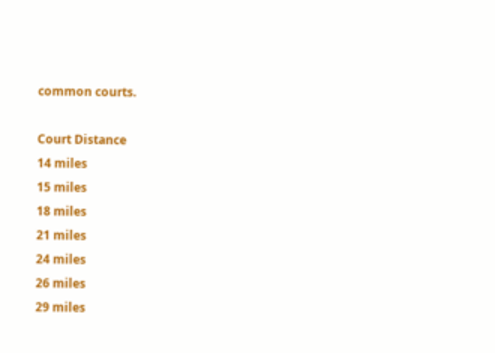common courts.

Court Distance
14 miles
15 miles
18 miles
21 miles
24 miles
26 miles
29 miles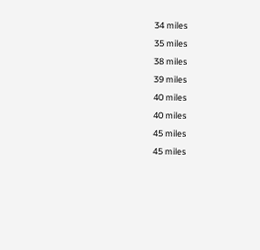34 miles
35 miles
38 miles
39 miles
40 miles
40 miles
45 miles
45 miles